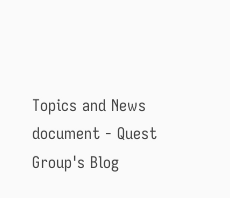Topics and News document - Quest Group's Blog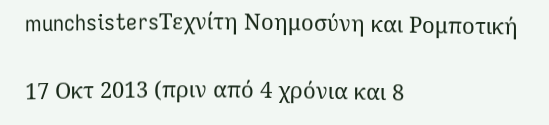munchsistersΤεχνίτη Νοημοσύνη και Ρομποτική

17 Οκτ 2013 (πριν από 4 χρόνια και 8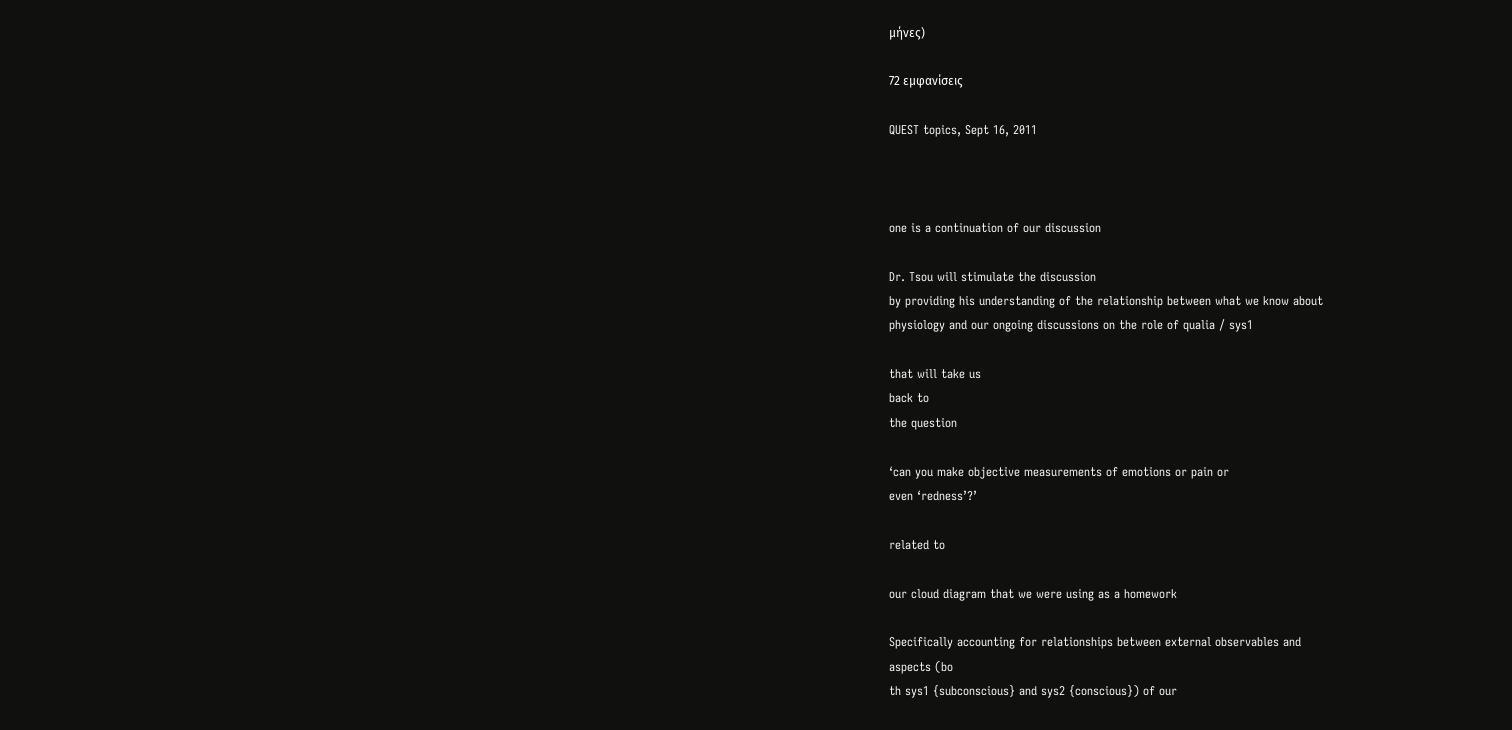μήνες)

72 εμφανίσεις

QUEST topics, Sept 16, 2011



one is a continuation of our discussion

Dr. Tsou will stimulate the discussion
by providing his understanding of the relationship between what we know about
physiology and our ongoing discussions on the role of qualia / sys1

that will take us
back to
the question

‘can you make objective measurements of emotions or pain or
even ‘redness’?’

related to

our cloud diagram that we were using as a homework

Specifically accounting for relationships between external observables and
aspects (bo
th sys1 {subconscious} and sys2 {conscious}) of our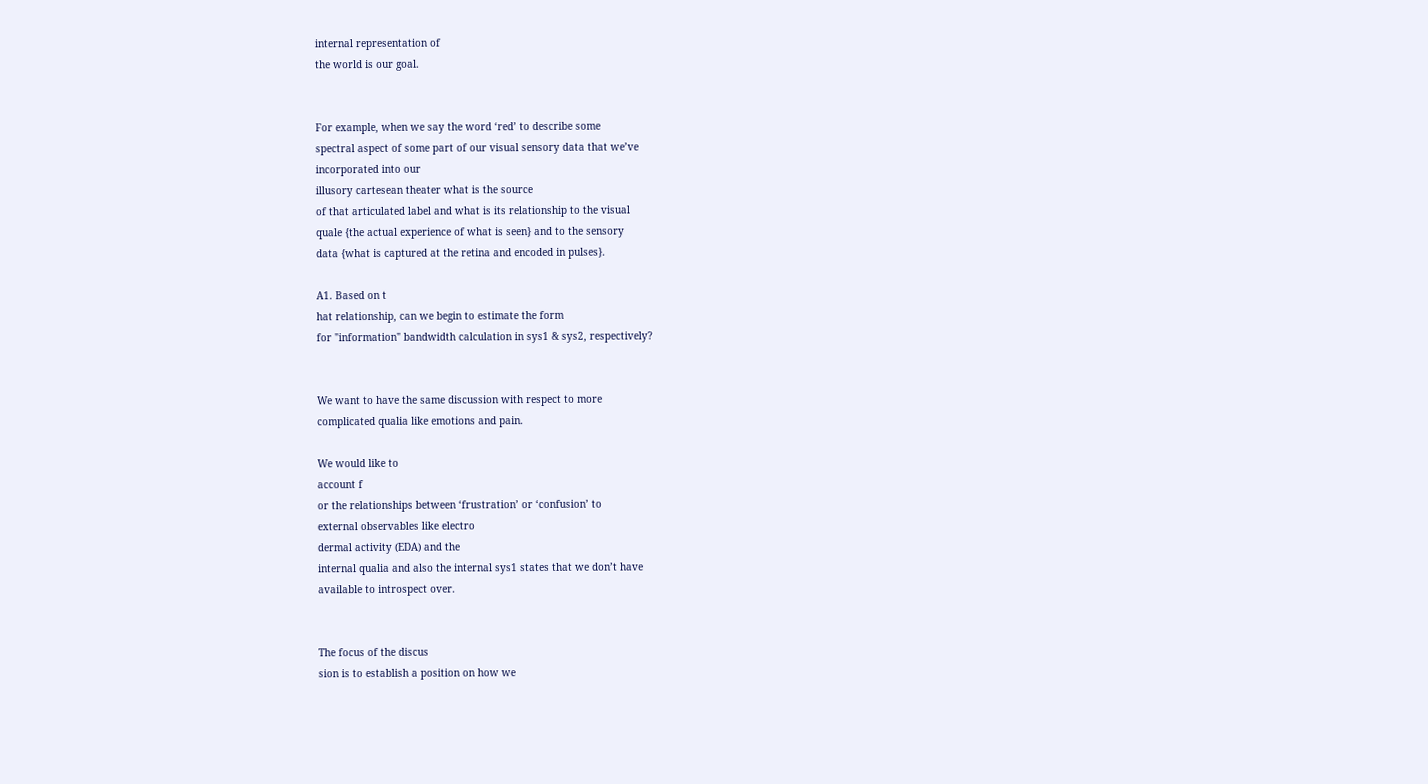internal representation of
the world is our goal.


For example, when we say the word ‘red’ to describe some
spectral aspect of some part of our visual sensory data that we’ve
incorporated into our
illusory cartesean theater what is the source
of that articulated label and what is its relationship to the visual
quale {the actual experience of what is seen} and to the sensory
data {what is captured at the retina and encoded in pulses}.

A1. Based on t
hat relationship, can we begin to estimate the form
for "information" bandwidth calculation in sys1 & sys2, respectively?


We want to have the same discussion with respect to more
complicated qualia like emotions and pain.

We would like to
account f
or the relationships between ‘frustration’ or ‘confusion’ to
external observables like electro
dermal activity (EDA) and the
internal qualia and also the internal sys1 states that we don’t have
available to introspect over.


The focus of the discus
sion is to establish a position on how we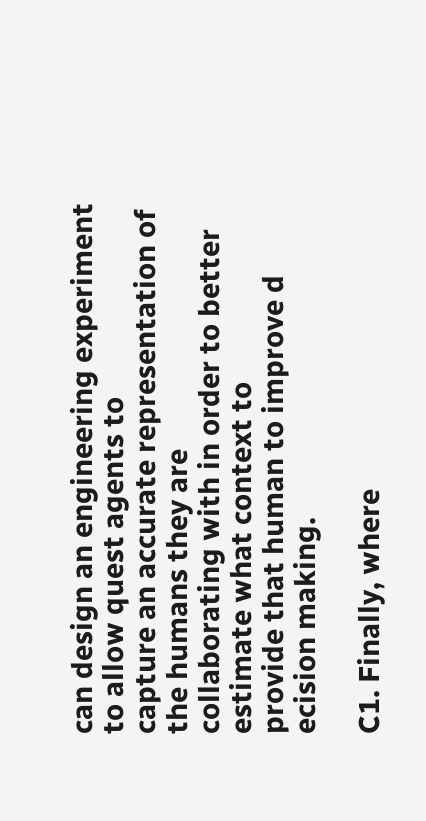can design an engineering experiment to allow quest agents to
capture an accurate representation of the humans they are
collaborating with in order to better estimate what context to
provide that human to improve d
ecision making.

C1. Finally, where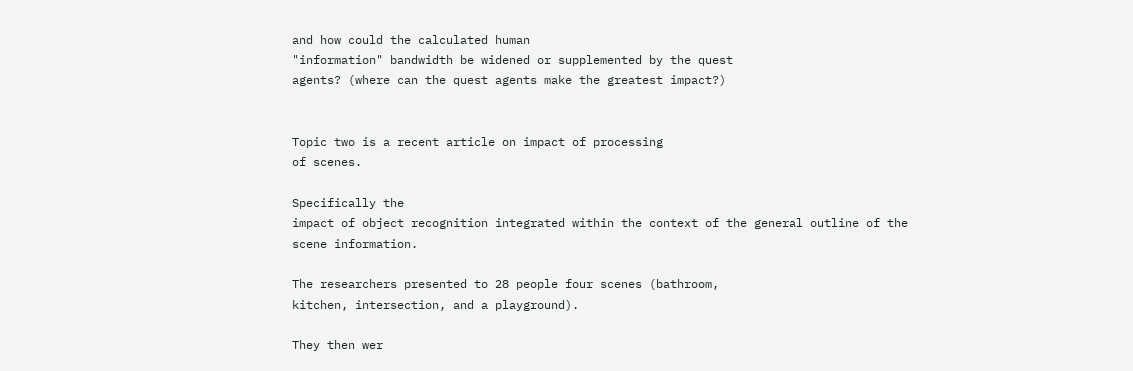and how could the calculated human
"information" bandwidth be widened or supplemented by the quest
agents? (where can the quest agents make the greatest impact?)


Topic two is a recent article on impact of processing
of scenes.

Specifically the
impact of object recognition integrated within the context of the general outline of the
scene information.

The researchers presented to 28 people four scenes (bathroom,
kitchen, intersection, and a playground).

They then wer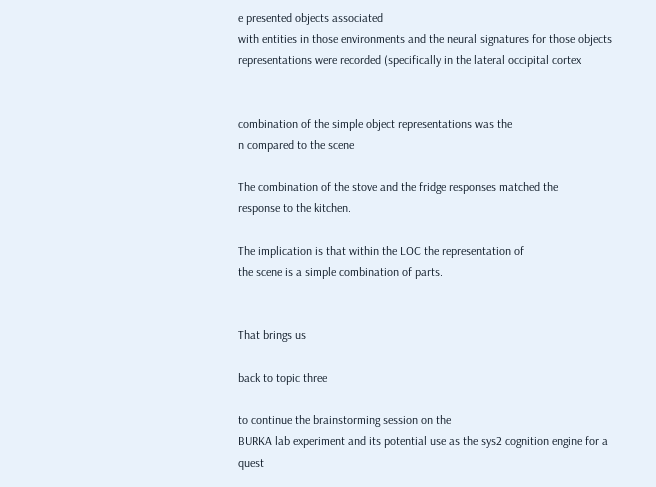e presented objects associated
with entities in those environments and the neural signatures for those objects
representations were recorded (specifically in the lateral occipital cortex


combination of the simple object representations was the
n compared to the scene

The combination of the stove and the fridge responses matched the
response to the kitchen.

The implication is that within the LOC the representation of
the scene is a simple combination of parts.


That brings us

back to topic three

to continue the brainstorming session on the
BURKA lab experiment and its potential use as the sys2 cognition engine for a quest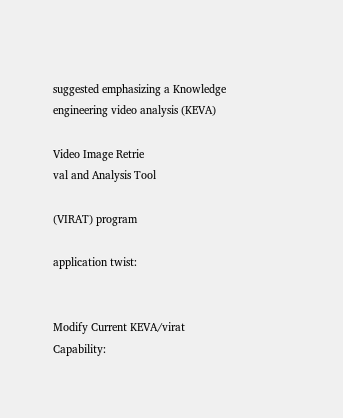suggested emphasizing a Knowledge engineering video analysis (KEVA)

Video Image Retrie
val and Analysis Tool

(VIRAT) program

application twist:


Modify Current KEVA/virat Capability: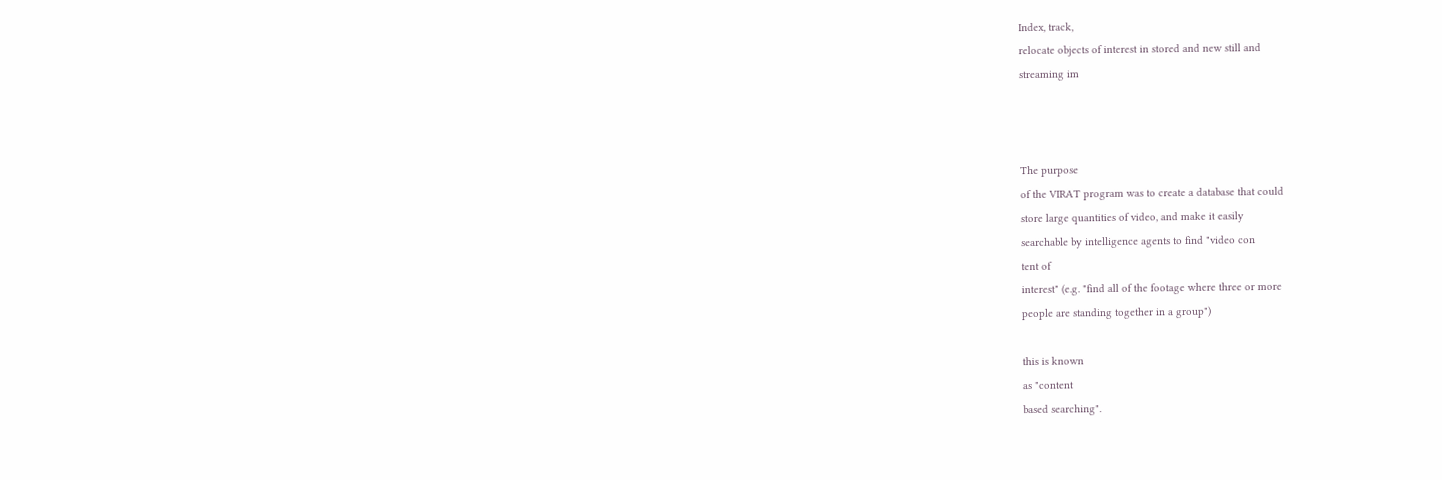Index, track,
relocate objects of interest in stored and new still and
streaming im



The purpose
of the VIRAT program was to create a database that could
store large quantities of video, and make it easily
searchable by intelligence agents to find "video con
tent of
interest" (e.g. "find all of the footage where three or more
people are standing together in a group")

this is known
as "content
based searching".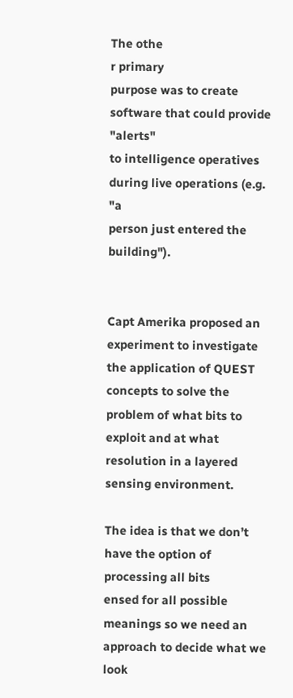The othe
r primary
purpose was to create software that could provide "alerts"
to intelligence operatives during live operations (e.g. "a
person just entered the building").


Capt Amerika proposed an experiment to investigate the application of QUEST
concepts to solve the problem of what bits to exploit and at what resolution in a layered
sensing environment.

The idea is that we don’t have the option of processing all bits
ensed for all possible meanings so we need an approach to decide what we look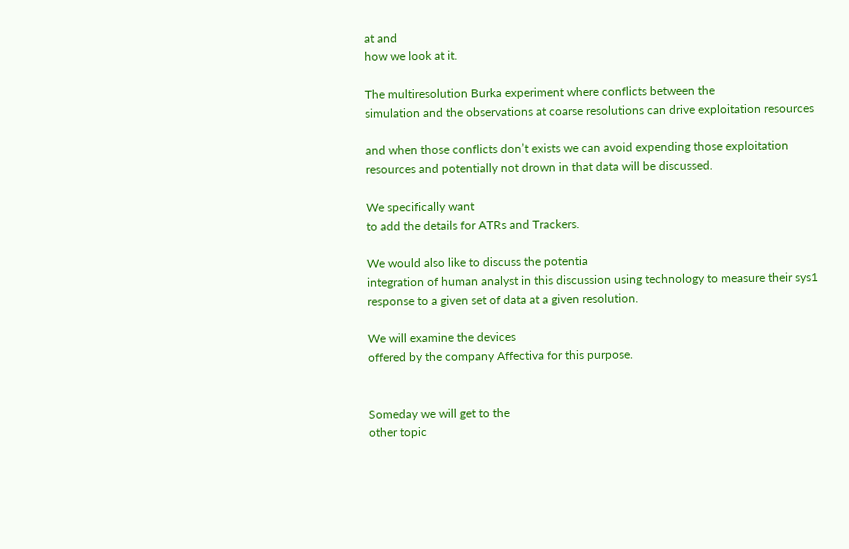at and
how we look at it.

The multiresolution Burka experiment where conflicts between the
simulation and the observations at coarse resolutions can drive exploitation resources

and when those conflicts don’t exists we can avoid expending those exploitation
resources and potentially not drown in that data will be discussed.

We specifically want
to add the details for ATRs and Trackers.

We would also like to discuss the potentia
integration of human analyst in this discussion using technology to measure their sys1
response to a given set of data at a given resolution.

We will examine the devices
offered by the company Affectiva for this purpose.


Someday we will get to the
other topic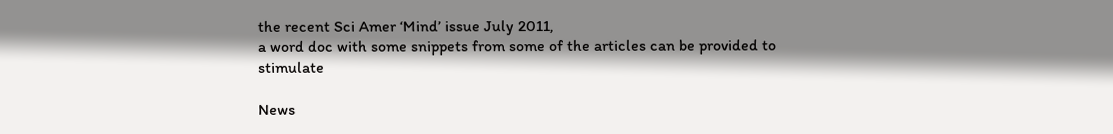the recent Sci Amer ‘Mind’ issue July 2011,
a word doc with some snippets from some of the articles can be provided to stimulate

News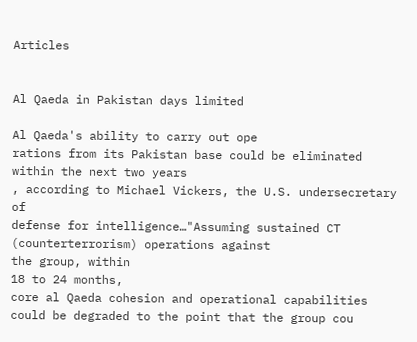Articles


Al Qaeda in Pakistan days limited

Al Qaeda's ability to carry out ope
rations from its Pakistan base could be eliminated
within the next two years
, according to Michael Vickers, the U.S. undersecretary of
defense for intelligence…"Assuming sustained CT (counterterrorism) operations against
the group, within
18 to 24 months,
core al Qaeda cohesion and operational capabilities
could be degraded to the point that the group cou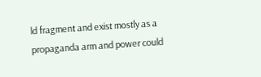ld fragment and exist mostly as a
propaganda arm and power could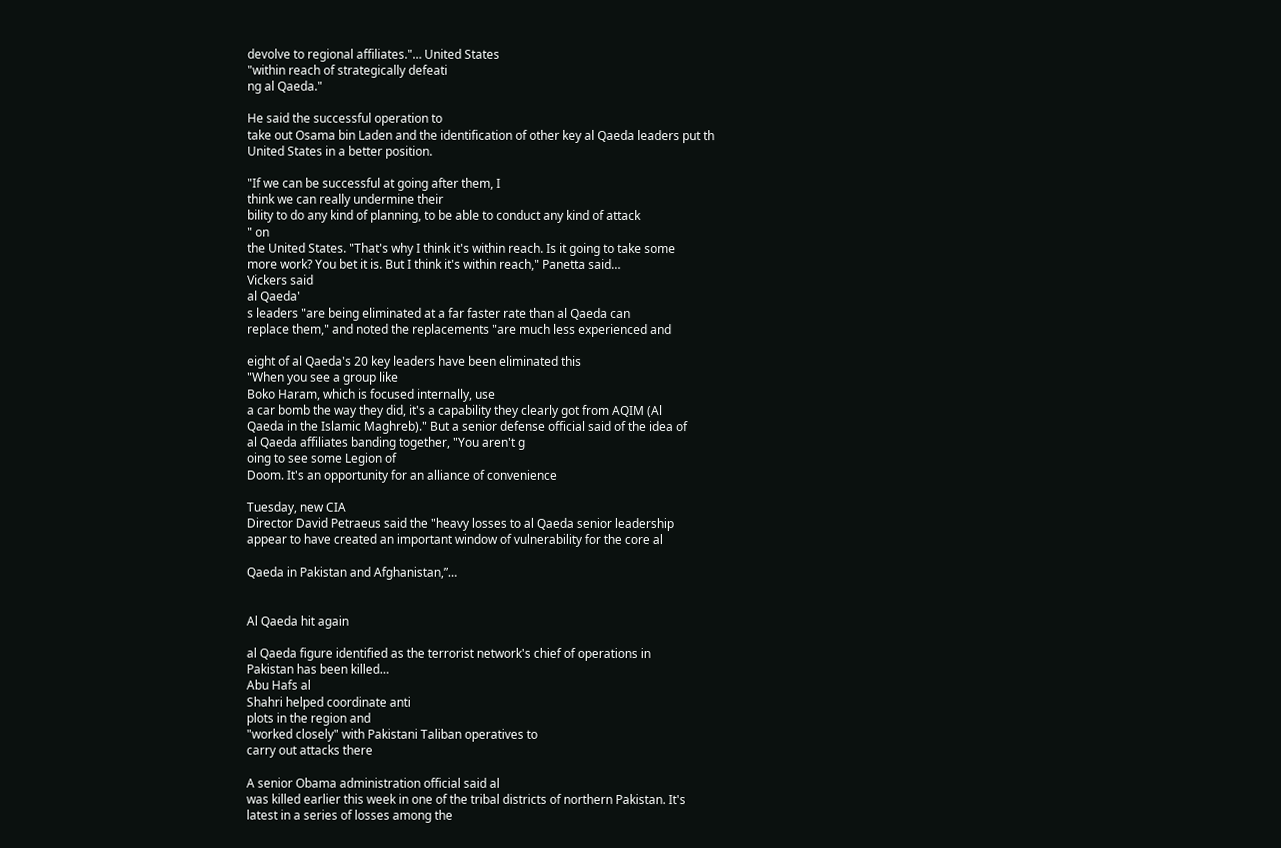devolve to regional affiliates."… United States
"within reach of strategically defeati
ng al Qaeda."

He said the successful operation to
take out Osama bin Laden and the identification of other key al Qaeda leaders put th
United States in a better position.

"If we can be successful at going after them, I
think we can really undermine their
bility to do any kind of planning, to be able to conduct any kind of attack
" on
the United States. "That's why I think it's within reach. Is it going to take some
more work? You bet it is. But I think it's within reach," Panetta said…
Vickers said
al Qaeda'
s leaders "are being eliminated at a far faster rate than al Qaeda can
replace them," and noted the replacements "are much less experienced and

eight of al Qaeda's 20 key leaders have been eliminated this
"When you see a group like
Boko Haram, which is focused internally, use
a car bomb the way they did, it's a capability they clearly got from AQIM (Al
Qaeda in the Islamic Maghreb)." But a senior defense official said of the idea of
al Qaeda affiliates banding together, "You aren't g
oing to see some Legion of
Doom. It's an opportunity for an alliance of convenience

Tuesday, new CIA
Director David Petraeus said the "heavy losses to al Qaeda senior leadership
appear to have created an important window of vulnerability for the core al

Qaeda in Pakistan and Afghanistan,”…


Al Qaeda hit again

al Qaeda figure identified as the terrorist network's chief of operations in
Pakistan has been killed…
Abu Hafs al
Shahri helped coordinate anti
plots in the region and
"worked closely" with Pakistani Taliban operatives to
carry out attacks there

A senior Obama administration official said al
was killed earlier this week in one of the tribal districts of northern Pakistan. It's
latest in a series of losses among the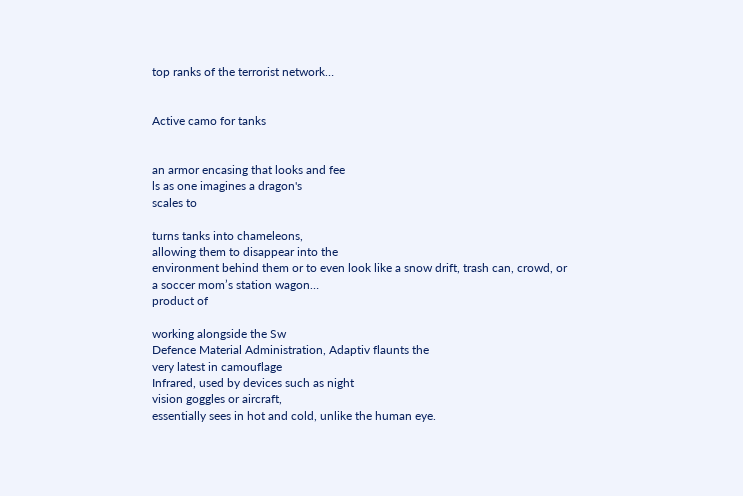top ranks of the terrorist network…


Active camo for tanks


an armor encasing that looks and fee
ls as one imagines a dragon's
scales to

turns tanks into chameleons,
allowing them to disappear into the
environment behind them or to even look like a snow drift, trash can, crowd, or
a soccer mom’s station wagon…
product of

working alongside the Sw
Defence Material Administration, Adaptiv flaunts the
very latest in camouflage
Infrared, used by devices such as night
vision goggles or aircraft,
essentially sees in hot and cold, unlike the human eye.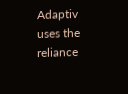Adaptiv uses the reliance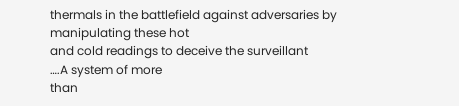thermals in the battlefield against adversaries by manipulating these hot
and cold readings to deceive the surveillant
….A system of more
than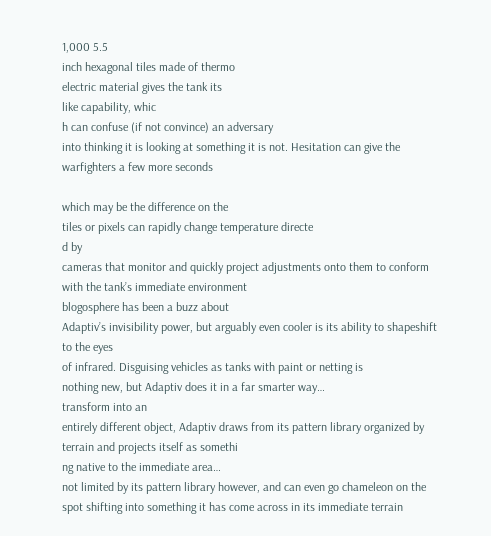1,000 5.5
inch hexagonal tiles made of thermo
electric material gives the tank its
like capability, whic
h can confuse (if not convince) an adversary
into thinking it is looking at something it is not. Hesitation can give the
warfighters a few more seconds

which may be the difference on the
tiles or pixels can rapidly change temperature directe
d by
cameras that monitor and quickly project adjustments onto them to conform
with the tank’s immediate environment
blogosphere has been a buzz about
Adaptiv’s invisibility power, but arguably even cooler is its ability to shapeshift
to the eyes
of infrared. Disguising vehicles as tanks with paint or netting is
nothing new, but Adaptiv does it in a far smarter way…
transform into an
entirely different object, Adaptiv draws from its pattern library organized by
terrain and projects itself as somethi
ng native to the immediate area…
not limited by its pattern library however, and can even go chameleon on the
spot shifting into something it has come across in its immediate terrain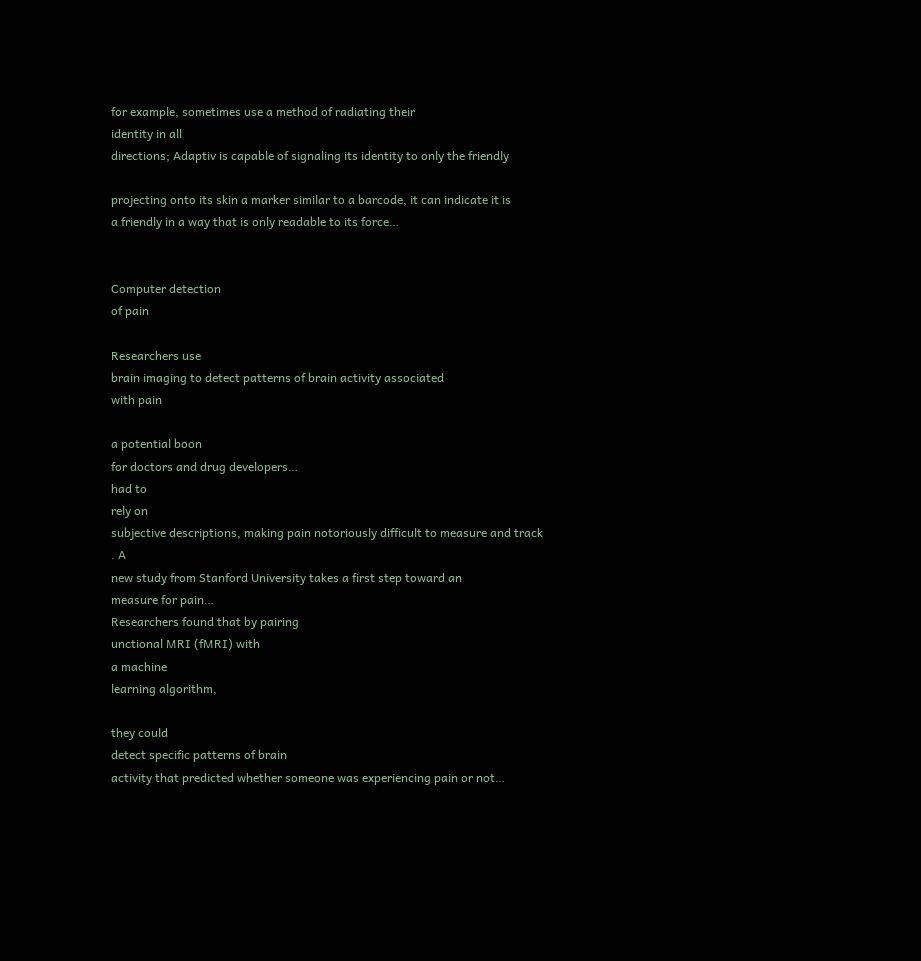for example, sometimes use a method of radiating their
identity in all
directions; Adaptiv is capable of signaling its identity to only the friendly

projecting onto its skin a marker similar to a barcode, it can indicate it is
a friendly in a way that is only readable to its force…


Computer detection
of pain

Researchers use
brain imaging to detect patterns of brain activity associated
with pain

a potential boon
for doctors and drug developers…
had to
rely on
subjective descriptions, making pain notoriously difficult to measure and track
. A
new study from Stanford University takes a first step toward an
measure for pain…
Researchers found that by pairing
unctional MRI (fMRI) with
a machine
learning algorithm,

they could
detect specific patterns of brain
activity that predicted whether someone was experiencing pain or not…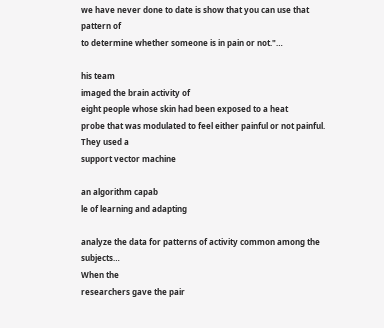we have never done to date is show that you can use that pattern of
to determine whether someone is in pain or not."…

his team
imaged the brain activity of
eight people whose skin had been exposed to a heat
probe that was modulated to feel either painful or not painful. They used a
support vector machine

an algorithm capab
le of learning and adapting

analyze the data for patterns of activity common among the subjects…
When the
researchers gave the pair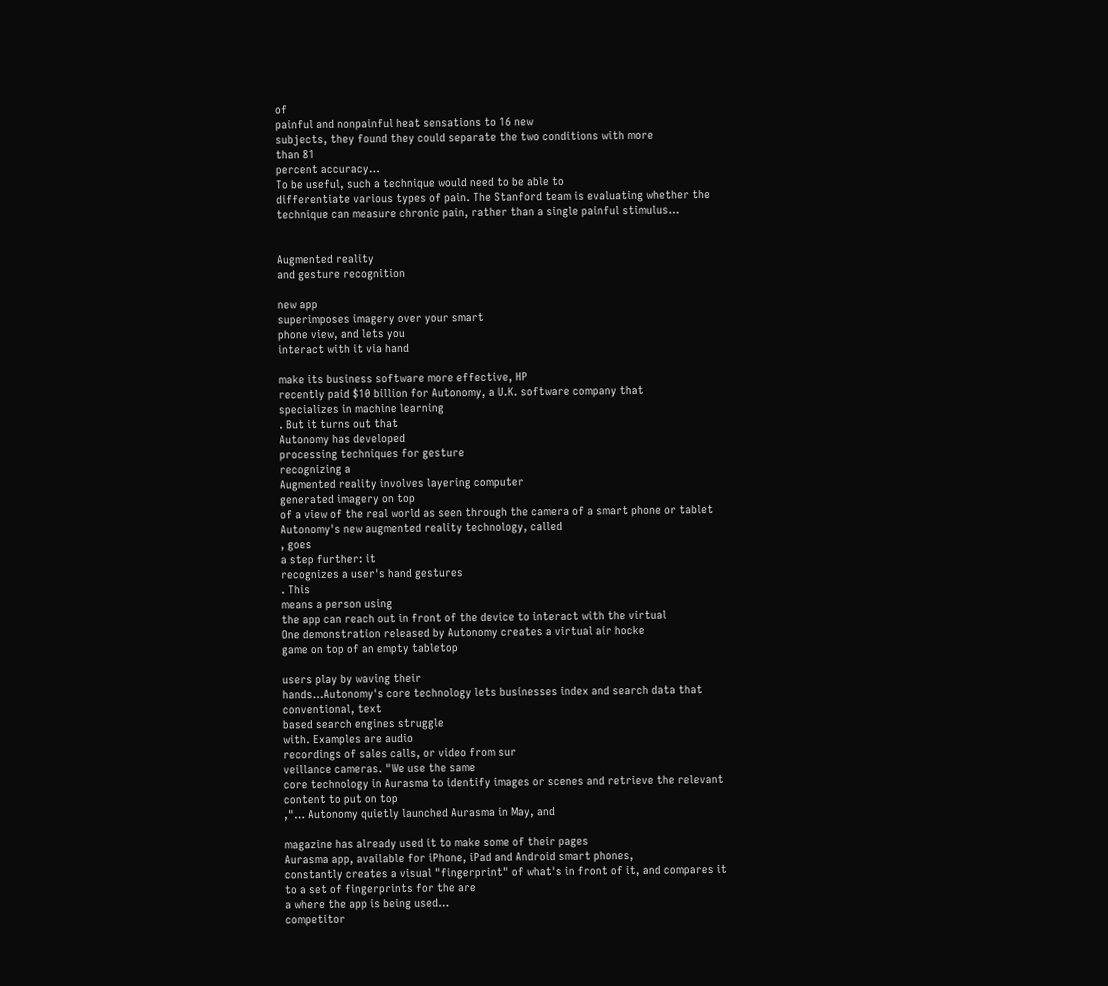of
painful and nonpainful heat sensations to 16 new
subjects, they found they could separate the two conditions with more
than 81
percent accuracy…
To be useful, such a technique would need to be able to
differentiate various types of pain. The Stanford team is evaluating whether the
technique can measure chronic pain, rather than a single painful stimulus…


Augmented reality
and gesture recognition

new app
superimposes imagery over your smart
phone view, and lets you
interact with it via hand

make its business software more effective, HP
recently paid $10 billion for Autonomy, a U.K. software company that
specializes in machine learning
. But it turns out that
Autonomy has developed
processing techniques for gesture
recognizing a
Augmented reality involves layering computer
generated imagery on top
of a view of the real world as seen through the camera of a smart phone or tablet
Autonomy's new augmented reality technology, called
, goes
a step further: it
recognizes a user's hand gestures
. This
means a person using
the app can reach out in front of the device to interact with the virtual
One demonstration released by Autonomy creates a virtual air hocke
game on top of an empty tabletop

users play by waving their
hands…Autonomy's core technology lets businesses index and search data that
conventional, text
based search engines struggle
with. Examples are audio
recordings of sales calls, or video from sur
veillance cameras. "We use the same
core technology in Aurasma to identify images or scenes and retrieve the relevant
content to put on top
,"… Autonomy quietly launched Aurasma in May, and

magazine has already used it to make some of their pages
Aurasma app, available for iPhone, iPad and Android smart phones,
constantly creates a visual "fingerprint" of what's in front of it, and compares it
to a set of fingerprints for the are
a where the app is being used…
competitor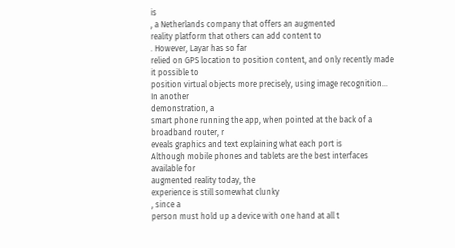is
, a Netherlands company that offers an augmented
reality platform that others can add content to
. However, Layar has so far
relied on GPS location to position content, and only recently made it possible to
position virtual objects more precisely, using image recognition…
In another
demonstration, a
smart phone running the app, when pointed at the back of a
broadband router, r
eveals graphics and text explaining what each port is
Although mobile phones and tablets are the best interfaces available for
augmented reality today, the
experience is still somewhat clunky
, since a
person must hold up a device with one hand at all t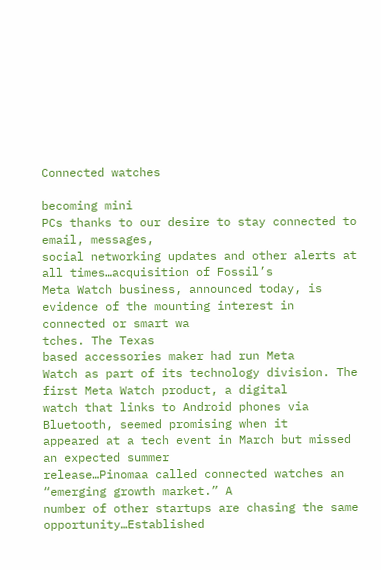Connected watches

becoming mini
PCs thanks to our desire to stay connected to email, messages,
social networking updates and other alerts at all times…acquisition of Fossil’s
Meta Watch business, announced today, is evidence of the mounting interest in
connected or smart wa
tches. The Texas
based accessories maker had run Meta
Watch as part of its technology division. The first Meta Watch product, a digital
watch that links to Android phones via Bluetooth, seemed promising when it
appeared at a tech event in March but missed
an expected summer
release…Pinomaa called connected watches an “emerging growth market.” A
number of other startups are chasing the same opportunity…Established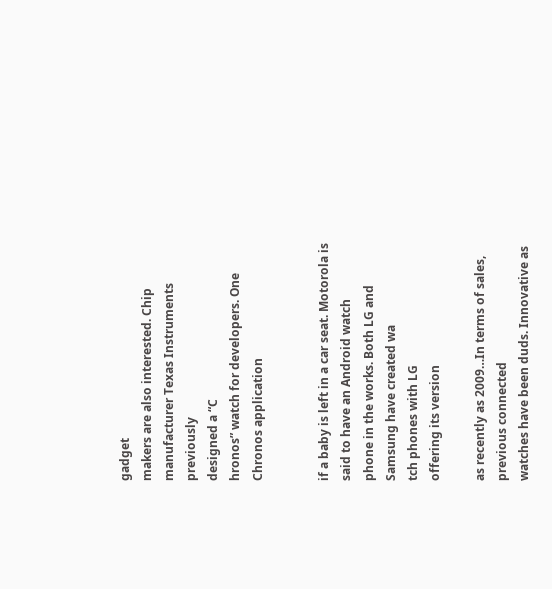gadget
makers are also interested. Chip manufacturer Texas Instruments previously
designed a “C
hronos” watch for developers. One
Chronos application


if a baby is left in a car seat. Motorola is said to have an Android watch
phone in the works. Both LG and Samsung have created wa
tch phones with LG
offering its version

as recently as 2009…In terms of sales, previous connected
watches have been duds. Innovative as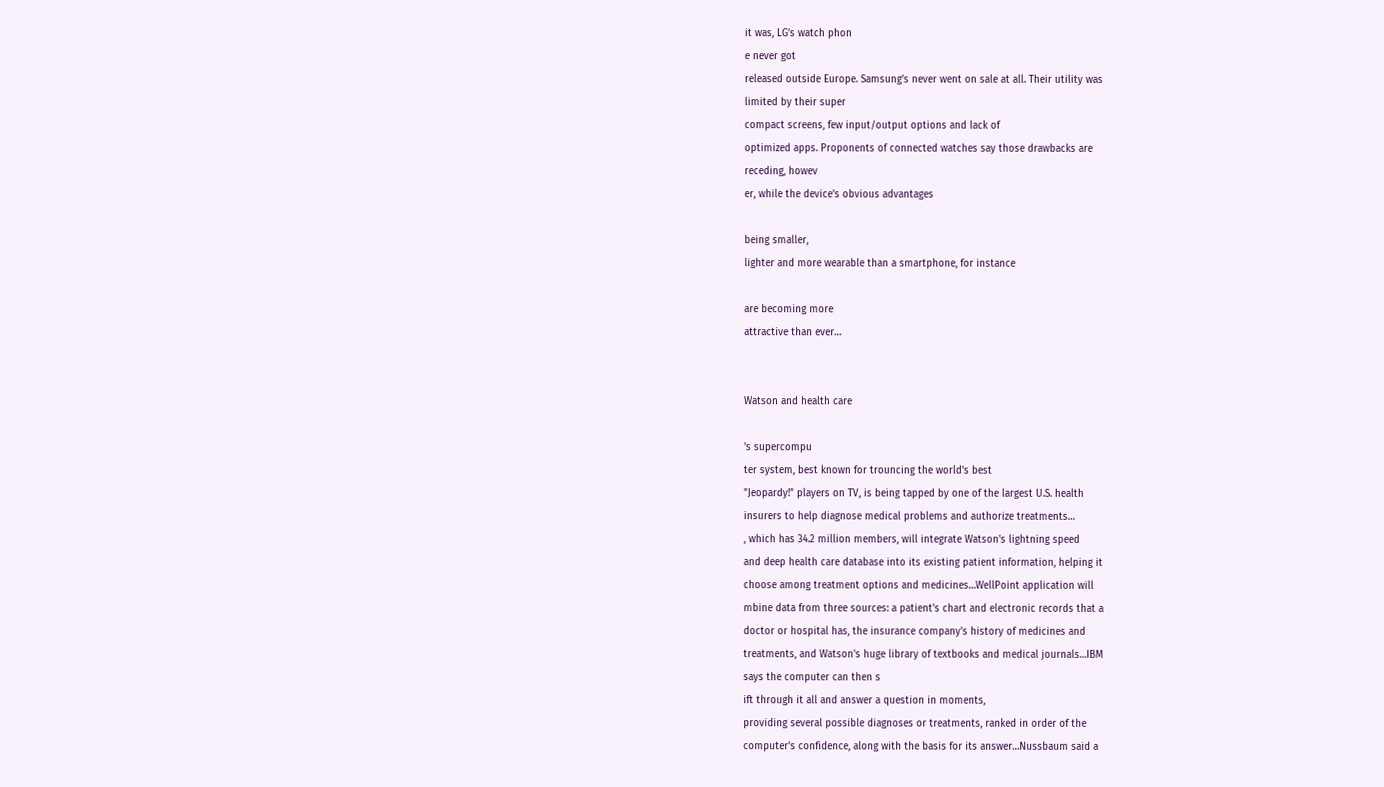it was, LG’s watch phon
e never got
released outside Europe. Samsung’s never went on sale at all. Their utility was
limited by their super
compact screens, few input/output options and lack of
optimized apps. Proponents of connected watches say those drawbacks are
receding, howev
er, while the device’s obvious advantages

being smaller,
lighter and more wearable than a smartphone, for instance

are becoming more
attractive than ever…


Watson and health care

's supercompu
ter system, best known for trouncing the world's best
"Jeopardy!" players on TV, is being tapped by one of the largest U.S. health
insurers to help diagnose medical problems and authorize treatments…
, which has 34.2 million members, will integrate Watson's lightning speed
and deep health care database into its existing patient information, helping it
choose among treatment options and medicines…WellPoint application will
mbine data from three sources: a patient's chart and electronic records that a
doctor or hospital has, the insurance company's history of medicines and
treatments, and Watson's huge library of textbooks and medical journals…IBM
says the computer can then s
ift through it all and answer a question in moments,
providing several possible diagnoses or treatments, ranked in order of the
computer's confidence, along with the basis for its answer…Nussbaum said a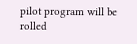pilot program will be rolled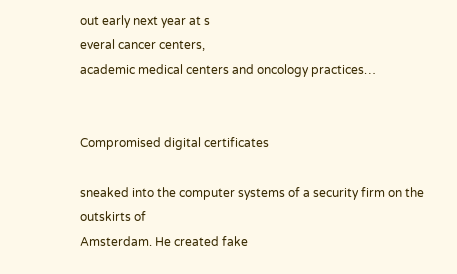out early next year at s
everal cancer centers,
academic medical centers and oncology practices…


Compromised digital certificates

sneaked into the computer systems of a security firm on the outskirts of
Amsterdam. He created fake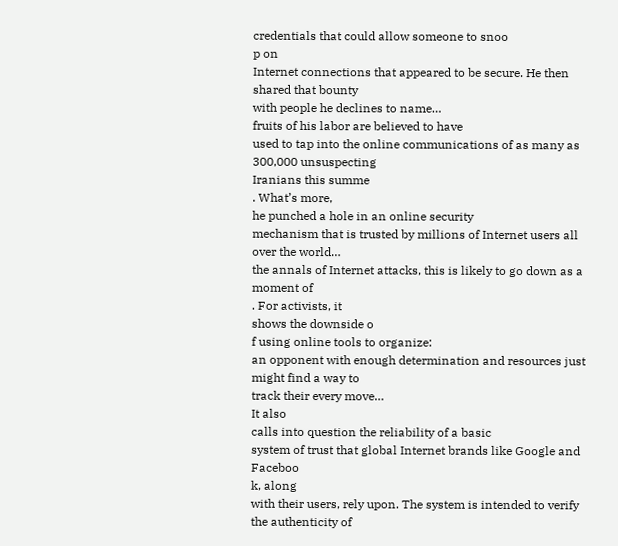credentials that could allow someone to snoo
p on
Internet connections that appeared to be secure. He then shared that bounty
with people he declines to name…
fruits of his labor are believed to have
used to tap into the online communications of as many as 300,000 unsuspecting
Iranians this summe
. What’s more,
he punched a hole in an online security
mechanism that is trusted by millions of Internet users all over the world…
the annals of Internet attacks, this is likely to go down as a moment of
. For activists, it
shows the downside o
f using online tools to organize:
an opponent with enough determination and resources just might find a way to
track their every move…
It also
calls into question the reliability of a basic
system of trust that global Internet brands like Google and Faceboo
k, along
with their users, rely upon. The system is intended to verify the authenticity of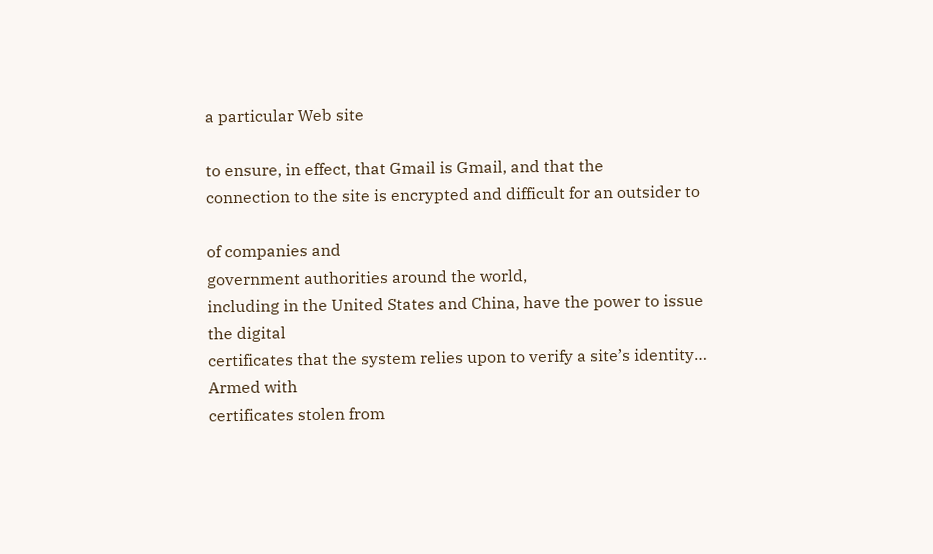a particular Web site

to ensure, in effect, that Gmail is Gmail, and that the
connection to the site is encrypted and difficult for an outsider to

of companies and
government authorities around the world,
including in the United States and China, have the power to issue the digital
certificates that the system relies upon to verify a site’s identity…
Armed with
certificates stolen from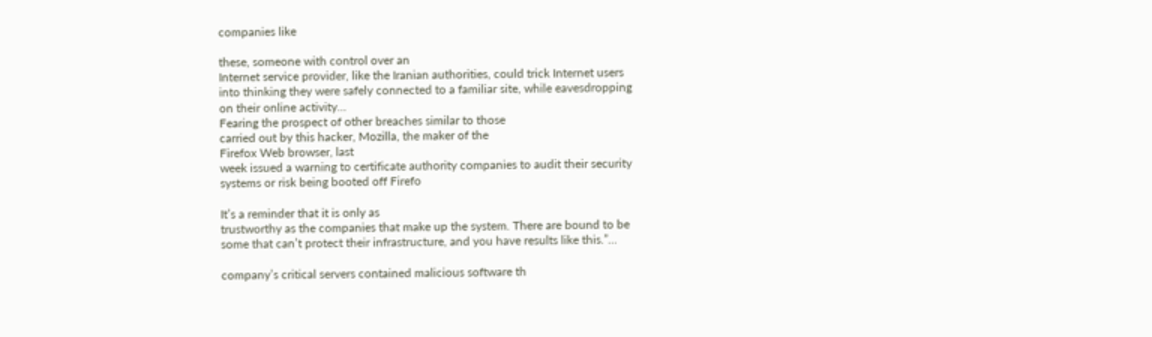companies like

these, someone with control over an
Internet service provider, like the Iranian authorities, could trick Internet users
into thinking they were safely connected to a familiar site, while eavesdropping
on their online activity…
Fearing the prospect of other breaches similar to those
carried out by this hacker, Mozilla, the maker of the
Firefox Web browser, last
week issued a warning to certificate authority companies to audit their security
systems or risk being booted off Firefo

It’s a reminder that it is only as
trustworthy as the companies that make up the system. There are bound to be
some that can’t protect their infrastructure, and you have results like this.”…

company’s critical servers contained malicious software th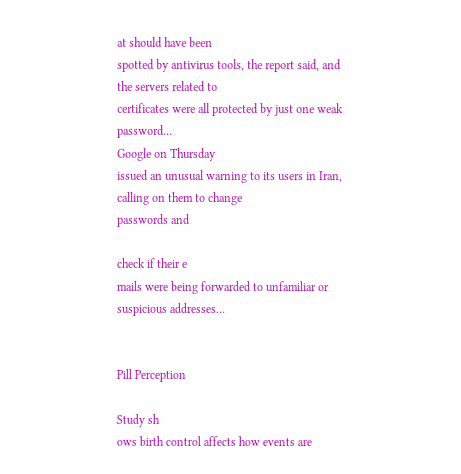at should have been
spotted by antivirus tools, the report said, and the servers related to
certificates were all protected by just one weak password…
Google on Thursday
issued an unusual warning to its users in Iran, calling on them to change
passwords and

check if their e
mails were being forwarded to unfamiliar or
suspicious addresses…


Pill Perception

Study sh
ows birth control affects how events are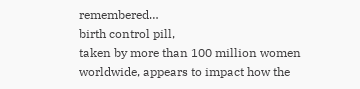remembered…
birth control pill,
taken by more than 100 million women worldwide, appears to impact how the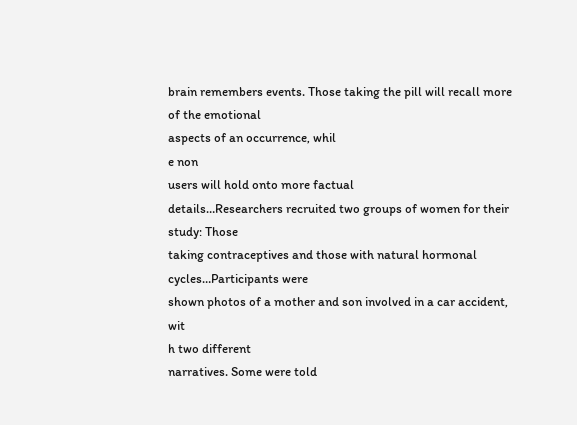brain remembers events. Those taking the pill will recall more of the emotional
aspects of an occurrence, whil
e non
users will hold onto more factual
details…Researchers recruited two groups of women for their study: Those
taking contraceptives and those with natural hormonal cycles…Participants were
shown photos of a mother and son involved in a car accident, wit
h two different
narratives. Some were told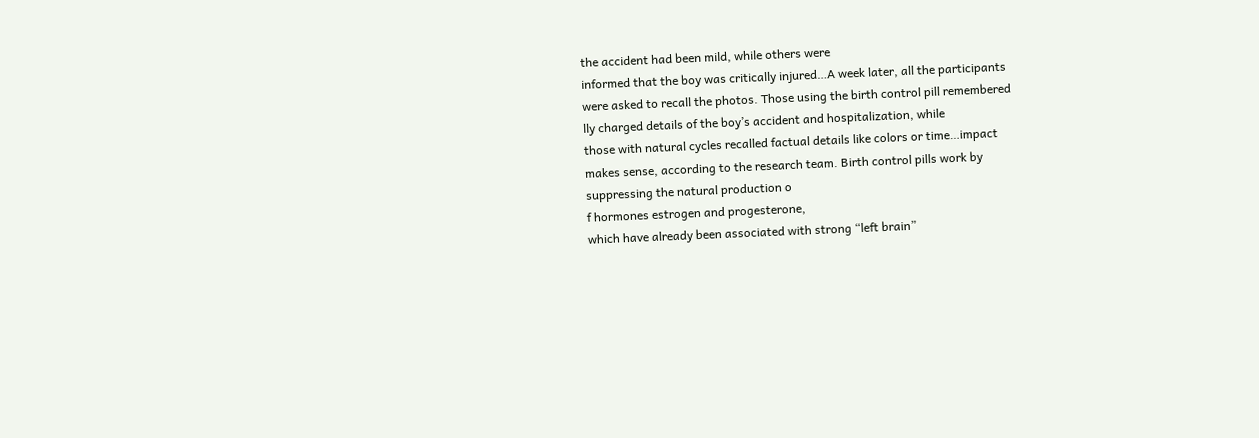the accident had been mild, while others were
informed that the boy was critically injured…A week later, all the participants
were asked to recall the photos. Those using the birth control pill remembered
lly charged details of the boy’s accident and hospitalization, while
those with natural cycles recalled factual details like colors or time…impact
makes sense, according to the research team. Birth control pills work by
suppressing the natural production o
f hormones estrogen and progesterone,
which have already been associated with strong “left brain”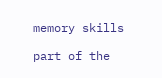memory skills

part of the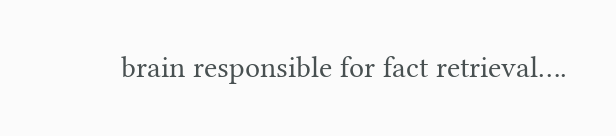brain responsible for fact retrieval….